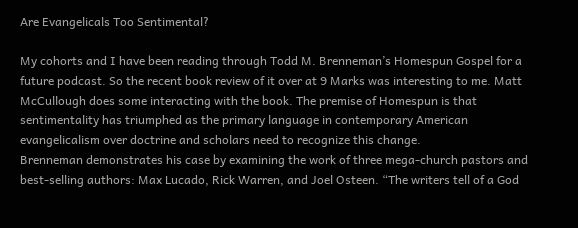Are Evangelicals Too Sentimental?

My cohorts and I have been reading through Todd M. Brenneman’s Homespun Gospel for a future podcast. So the recent book review of it over at 9 Marks was interesting to me. Matt McCullough does some interacting with the book. The premise of Homespun is that sentimentality has triumphed as the primary language in contemporary American evangelicalism over doctrine and scholars need to recognize this change.
Brenneman demonstrates his case by examining the work of three mega-church pastors and best-selling authors: Max Lucado, Rick Warren, and Joel Osteen. “The writers tell of a God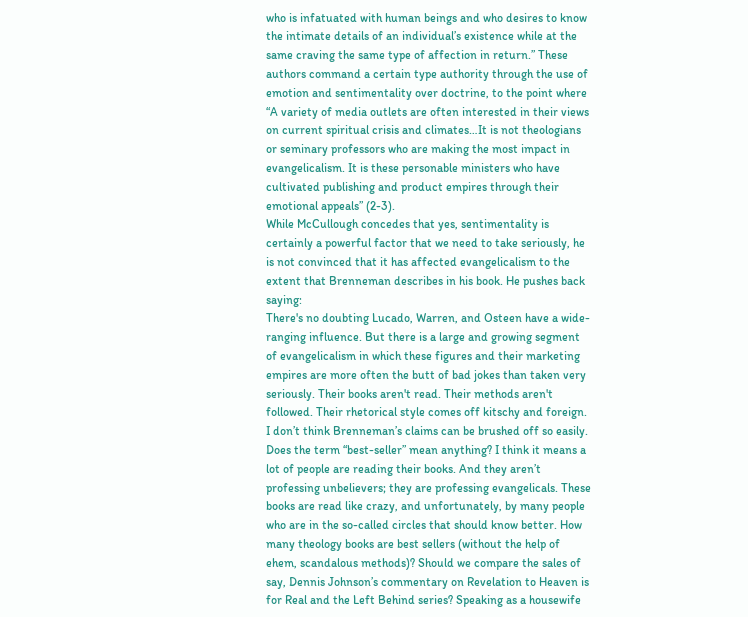who is infatuated with human beings and who desires to know the intimate details of an individual’s existence while at the same craving the same type of affection in return.” These authors command a certain type authority through the use of emotion and sentimentality over doctrine, to the point where “A variety of media outlets are often interested in their views on current spiritual crisis and climates…It is not theologians or seminary professors who are making the most impact in evangelicalism. It is these personable ministers who have cultivated publishing and product empires through their emotional appeals” (2-3).
While McCullough concedes that yes, sentimentality is certainly a powerful factor that we need to take seriously, he is not convinced that it has affected evangelicalism to the extent that Brenneman describes in his book. He pushes back saying:
There's no doubting Lucado, Warren, and Osteen have a wide-ranging influence. But there is a large and growing segment of evangelicalism in which these figures and their marketing empires are more often the butt of bad jokes than taken very seriously. Their books aren't read. Their methods aren't followed. Their rhetorical style comes off kitschy and foreign.
I don’t think Brenneman’s claims can be brushed off so easily. Does the term “best-seller” mean anything? I think it means a lot of people are reading their books. And they aren’t professing unbelievers; they are professing evangelicals. These books are read like crazy, and unfortunately, by many people who are in the so-called circles that should know better. How many theology books are best sellers (without the help of ehem, scandalous methods)? Should we compare the sales of say, Dennis Johnson’s commentary on Revelation to Heaven is for Real and the Left Behind series? Speaking as a housewife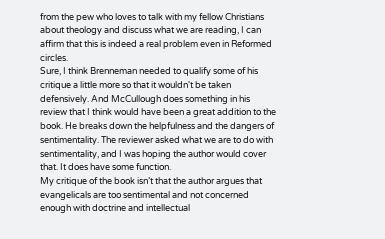from the pew who loves to talk with my fellow Christians about theology and discuss what we are reading, I can affirm that this is indeed a real problem even in Reformed circles.
Sure, I think Brenneman needed to qualify some of his critique a little more so that it wouldn't be taken defensively. And McCullough does something in his review that I think would have been a great addition to the book. He breaks down the helpfulness and the dangers of sentimentality. The reviewer asked what we are to do with sentimentality, and I was hoping the author would cover that. It does have some function.
My critique of the book isn’t that the author argues that evangelicals are too sentimental and not concerned enough with doctrine and intellectual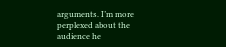arguments. I’m more perplexed about the audience he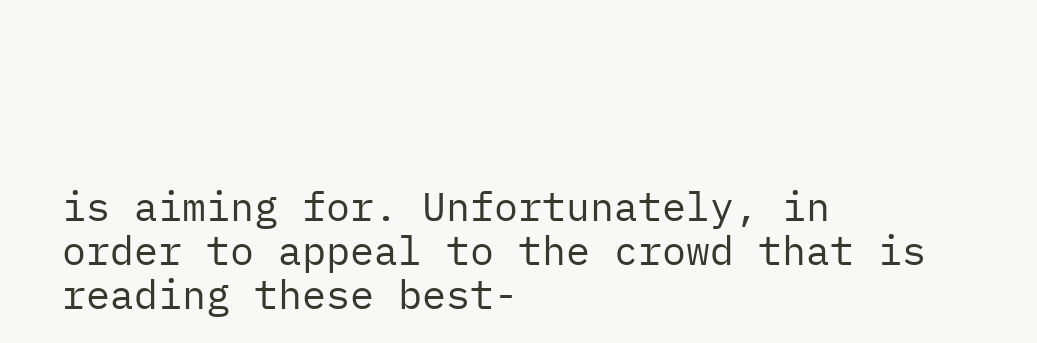is aiming for. Unfortunately, in order to appeal to the crowd that is reading these best-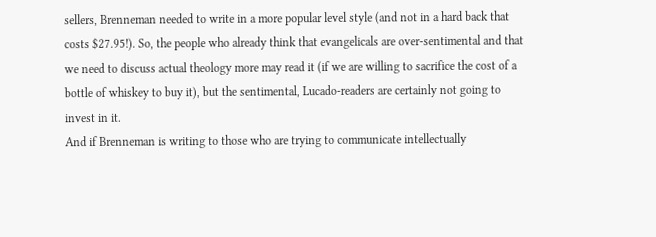sellers, Brenneman needed to write in a more popular level style (and not in a hard back that costs $27.95!). So, the people who already think that evangelicals are over-sentimental and that we need to discuss actual theology more may read it (if we are willing to sacrifice the cost of a bottle of whiskey to buy it), but the sentimental, Lucado-readers are certainly not going to invest in it.
And if Brenneman is writing to those who are trying to communicate intellectually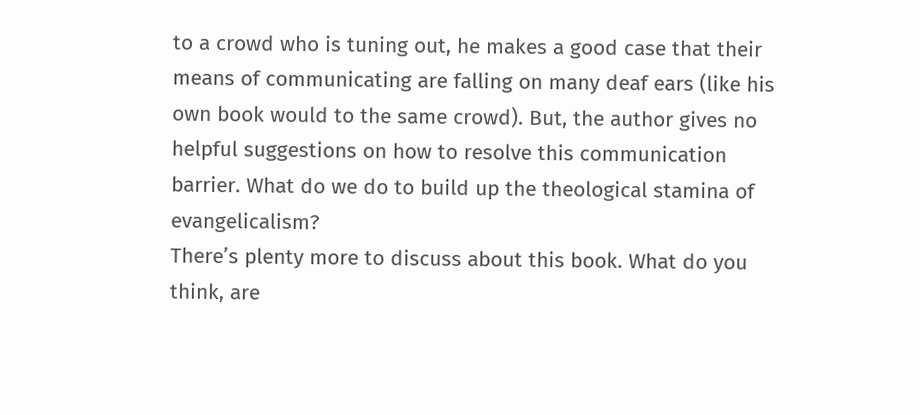to a crowd who is tuning out, he makes a good case that their means of communicating are falling on many deaf ears (like his own book would to the same crowd). But, the author gives no helpful suggestions on how to resolve this communication barrier. What do we do to build up the theological stamina of evangelicalism?
There’s plenty more to discuss about this book. What do you think, are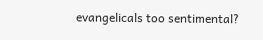evangelicals too sentimental?